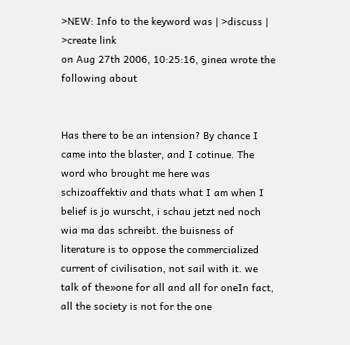>NEW: Info to the keyword was | >discuss | >create link
on Aug 27th 2006, 10:25:16, ginea wrote the following about


Has there to be an intension? By chance I came into the blaster, and I cotinue. The word who brought me here was schizoaffektiv and thats what I am when I belief is jo wurscht, i schau jetzt ned noch wia ma das schreibt. the buisness of literature is to oppose the commercialized current of civilisation, not sail with it. we talk of the»one for all and all for oneIn fact, all the society is not for the one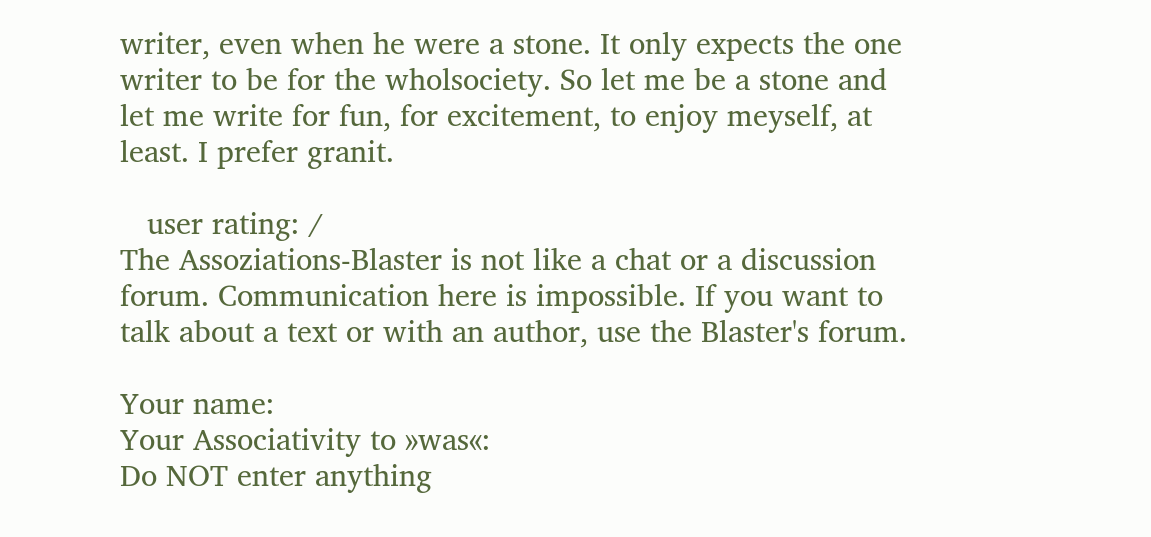writer, even when he were a stone. It only expects the one writer to be for the wholsociety. So let me be a stone and let me write for fun, for excitement, to enjoy meyself, at least. I prefer granit.

   user rating: /
The Assoziations-Blaster is not like a chat or a discussion forum. Communication here is impossible. If you want to talk about a text or with an author, use the Blaster's forum.

Your name:
Your Associativity to »was«:
Do NOT enter anything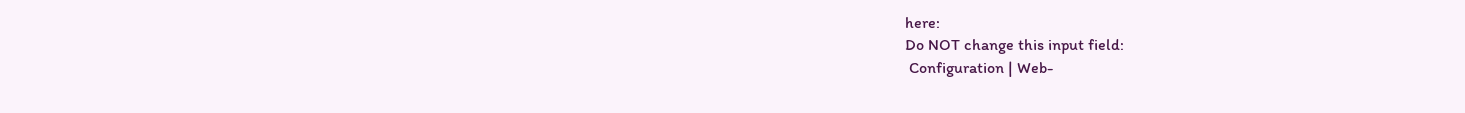here:
Do NOT change this input field:
 Configuration | Web-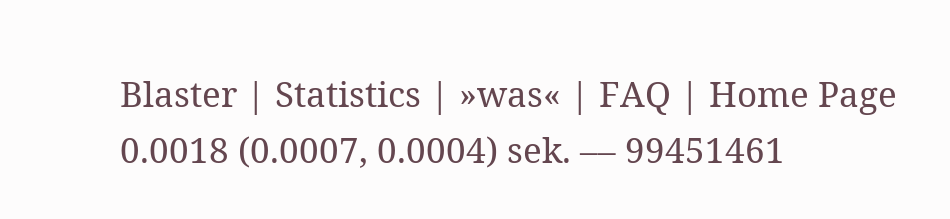Blaster | Statistics | »was« | FAQ | Home Page
0.0018 (0.0007, 0.0004) sek. –– 99451461